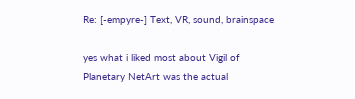Re: [-empyre-] Text, VR, sound, brainspace

yes what i liked most about Vigil of Planetary NetArt was the actual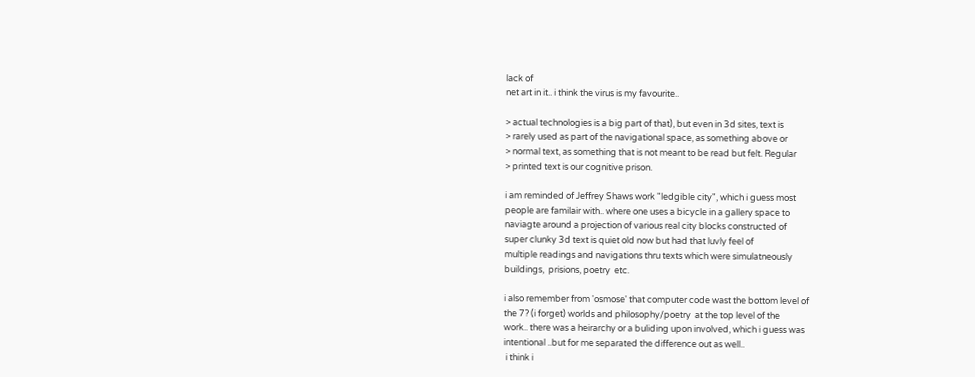lack of
net art in it.. i think the virus is my favourite..

> actual technologies is a big part of that), but even in 3d sites, text is
> rarely used as part of the navigational space, as something above or
> normal text, as something that is not meant to be read but felt. Regular
> printed text is our cognitive prison.

i am reminded of Jeffrey Shaws work "ledgible city", which i guess most
people are familair with.. where one uses a bicycle in a gallery space to
naviagte around a projection of various real city blocks constructed of
super clunky 3d text is quiet old now but had that luvly feel of
multiple readings and navigations thru texts which were simulatneously
buildings,  prisions, poetry  etc.

i also remember from 'osmose' that computer code wast the bottom level of
the 7? (i forget) worlds and philosophy/poetry  at the top level of the
work.. there was a heirarchy or a buliding upon involved, which i guess was
intentional ..but for me separated the difference out as well..
 i think i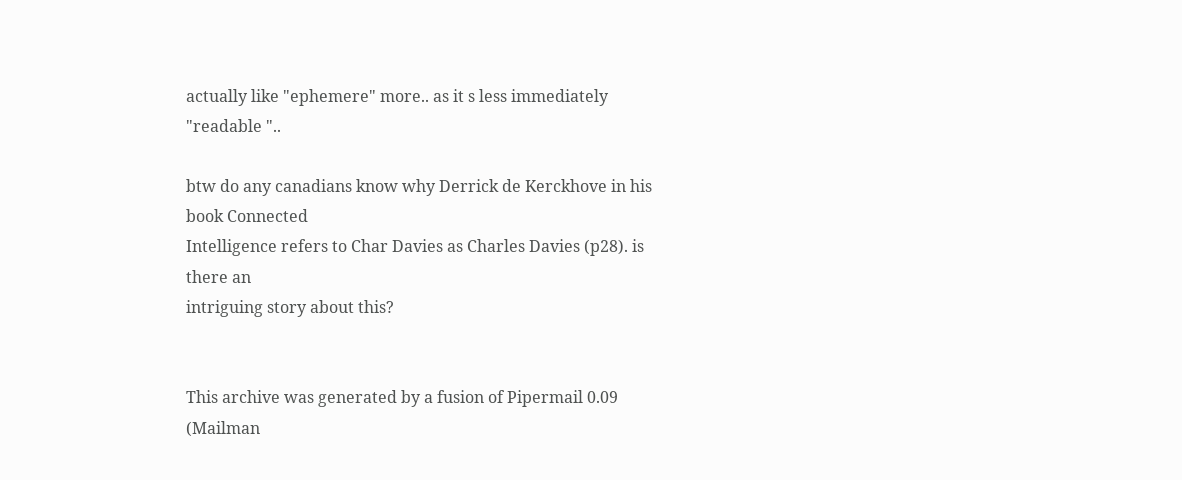actually like "ephemere" more.. as it s less immediately
"readable "..

btw do any canadians know why Derrick de Kerckhove in his book Connected
Intelligence refers to Char Davies as Charles Davies (p28). is there an
intriguing story about this?


This archive was generated by a fusion of Pipermail 0.09 (Mailman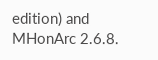edition) and MHonArc 2.6.8.